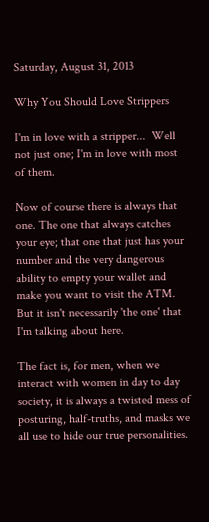Saturday, August 31, 2013

Why You Should Love Strippers

I'm in love with a stripper...  Well not just one; I'm in love with most of them.

Now of course there is always that one. The one that always catches your eye; that one that just has your number and the very dangerous ability to empty your wallet and make you want to visit the ATM. But it isn't necessarily 'the one' that I'm talking about here.

The fact is, for men, when we interact with women in day to day society, it is always a twisted mess of posturing, half-truths, and masks we all use to hide our true personalities.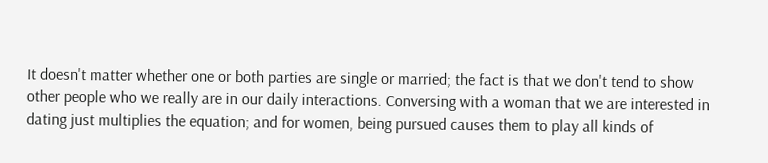It doesn't matter whether one or both parties are single or married; the fact is that we don't tend to show other people who we really are in our daily interactions. Conversing with a woman that we are interested in dating just multiplies the equation; and for women, being pursued causes them to play all kinds of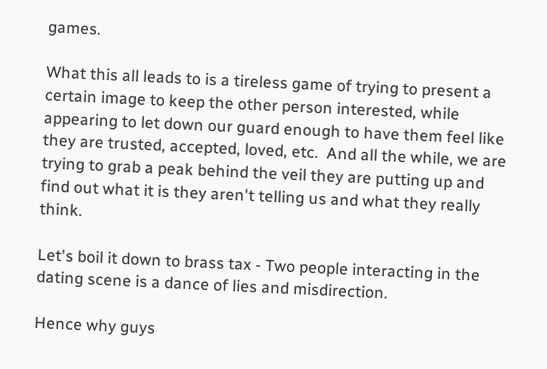games.

What this all leads to is a tireless game of trying to present a certain image to keep the other person interested, while appearing to let down our guard enough to have them feel like they are trusted, accepted, loved, etc.  And all the while, we are trying to grab a peak behind the veil they are putting up and find out what it is they aren't telling us and what they really think.

Let's boil it down to brass tax - Two people interacting in the dating scene is a dance of lies and misdirection.

Hence why guys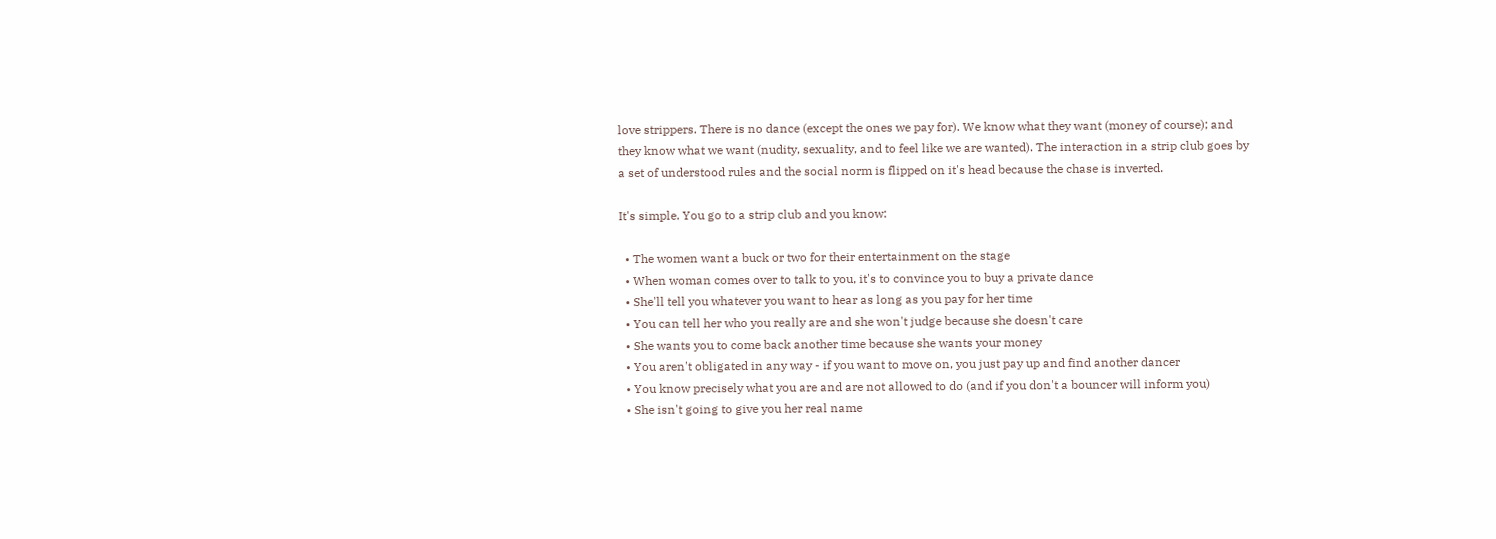love strippers. There is no dance (except the ones we pay for). We know what they want (money of course); and they know what we want (nudity, sexuality, and to feel like we are wanted). The interaction in a strip club goes by a set of understood rules and the social norm is flipped on it's head because the chase is inverted.

It's simple. You go to a strip club and you know:

  • The women want a buck or two for their entertainment on the stage
  • When woman comes over to talk to you, it's to convince you to buy a private dance
  • She'll tell you whatever you want to hear as long as you pay for her time
  • You can tell her who you really are and she won't judge because she doesn't care
  • She wants you to come back another time because she wants your money
  • You aren't obligated in any way - if you want to move on, you just pay up and find another dancer
  • You know precisely what you are and are not allowed to do (and if you don't a bouncer will inform you)
  • She isn't going to give you her real name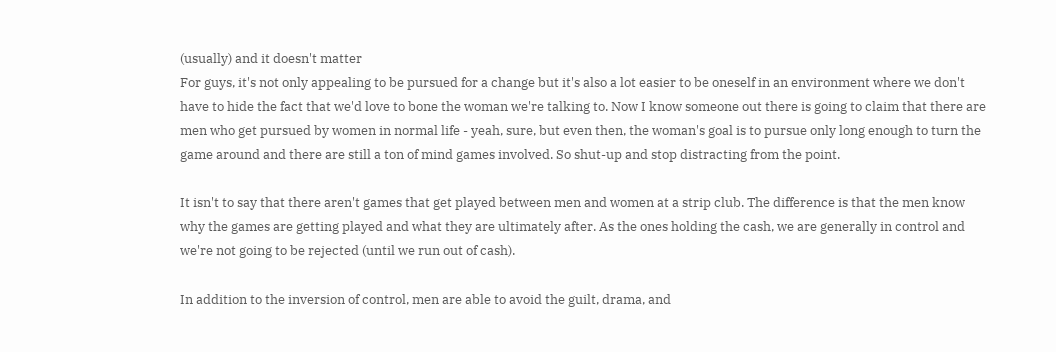(usually) and it doesn't matter
For guys, it's not only appealing to be pursued for a change but it's also a lot easier to be oneself in an environment where we don't have to hide the fact that we'd love to bone the woman we're talking to. Now I know someone out there is going to claim that there are men who get pursued by women in normal life - yeah, sure, but even then, the woman's goal is to pursue only long enough to turn the game around and there are still a ton of mind games involved. So shut-up and stop distracting from the point.

It isn't to say that there aren't games that get played between men and women at a strip club. The difference is that the men know why the games are getting played and what they are ultimately after. As the ones holding the cash, we are generally in control and we're not going to be rejected (until we run out of cash).

In addition to the inversion of control, men are able to avoid the guilt, drama, and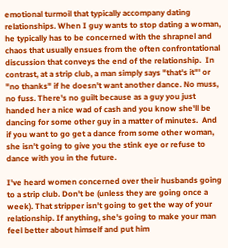emotional turmoil that typically accompany dating relationships. When I guy wants to stop dating a woman, he typically has to be concerned with the shrapnel and chaos that usually ensues from the often confrontational discussion that conveys the end of the relationship.  In contrast, at a strip club, a man simply says "that's it"' or "no thanks" if he doesn't want another dance. No muss, no fuss. There's no guilt because as a guy you just handed her a nice wad of cash and you know she'll be dancing for some other guy in a matter of minutes.  And if you want to go get a dance from some other woman, she isn't going to give you the stink eye or refuse to dance with you in the future.

I've heard women concerned over their husbands going to a strip club. Don't be (unless they are going once a week). That stripper isn't going to get the way of your relationship. If anything, she's going to make your man feel better about himself and put him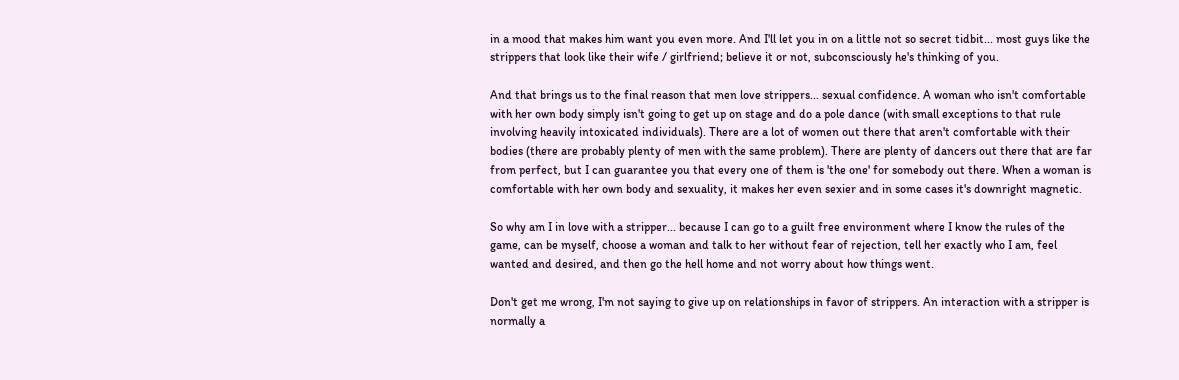in a mood that makes him want you even more. And I'll let you in on a little not so secret tidbit... most guys like the strippers that look like their wife / girlfriend; believe it or not, subconsciously he's thinking of you.

And that brings us to the final reason that men love strippers... sexual confidence. A woman who isn't comfortable with her own body simply isn't going to get up on stage and do a pole dance (with small exceptions to that rule involving heavily intoxicated individuals). There are a lot of women out there that aren't comfortable with their bodies (there are probably plenty of men with the same problem). There are plenty of dancers out there that are far from perfect, but I can guarantee you that every one of them is 'the one' for somebody out there. When a woman is comfortable with her own body and sexuality, it makes her even sexier and in some cases it's downright magnetic.

So why am I in love with a stripper... because I can go to a guilt free environment where I know the rules of the game, can be myself, choose a woman and talk to her without fear of rejection, tell her exactly who I am, feel wanted and desired, and then go the hell home and not worry about how things went.

Don't get me wrong, I'm not saying to give up on relationships in favor of strippers. An interaction with a stripper is normally a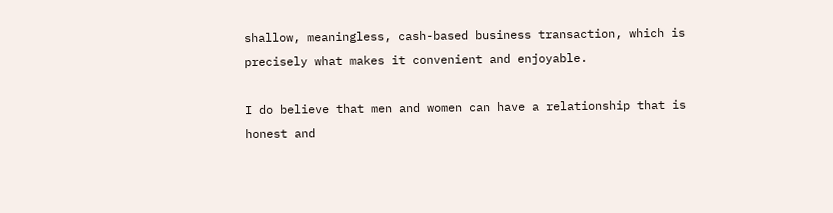shallow, meaningless, cash-based business transaction, which is precisely what makes it convenient and enjoyable.

I do believe that men and women can have a relationship that is honest and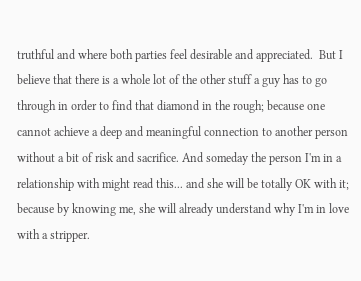truthful and where both parties feel desirable and appreciated.  But I believe that there is a whole lot of the other stuff a guy has to go through in order to find that diamond in the rough; because one cannot achieve a deep and meaningful connection to another person without a bit of risk and sacrifice. And someday the person I'm in a relationship with might read this... and she will be totally OK with it; because by knowing me, she will already understand why I'm in love with a stripper.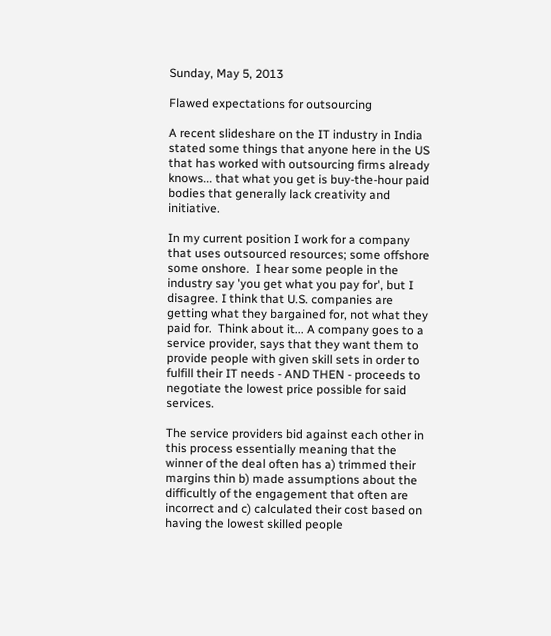Sunday, May 5, 2013

Flawed expectations for outsourcing

A recent slideshare on the IT industry in India stated some things that anyone here in the US that has worked with outsourcing firms already knows... that what you get is buy-the-hour paid bodies that generally lack creativity and initiative.

In my current position I work for a company that uses outsourced resources; some offshore some onshore.  I hear some people in the industry say 'you get what you pay for', but I disagree. I think that U.S. companies are getting what they bargained for, not what they paid for.  Think about it... A company goes to a service provider, says that they want them to provide people with given skill sets in order to fulfill their IT needs - AND THEN - proceeds to negotiate the lowest price possible for said services.

The service providers bid against each other in this process essentially meaning that the winner of the deal often has a) trimmed their margins thin b) made assumptions about the difficultly of the engagement that often are incorrect and c) calculated their cost based on having the lowest skilled people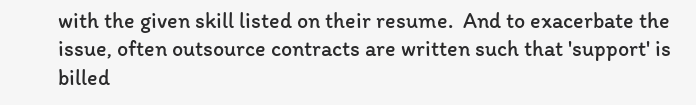with the given skill listed on their resume.  And to exacerbate the issue, often outsource contracts are written such that 'support' is billed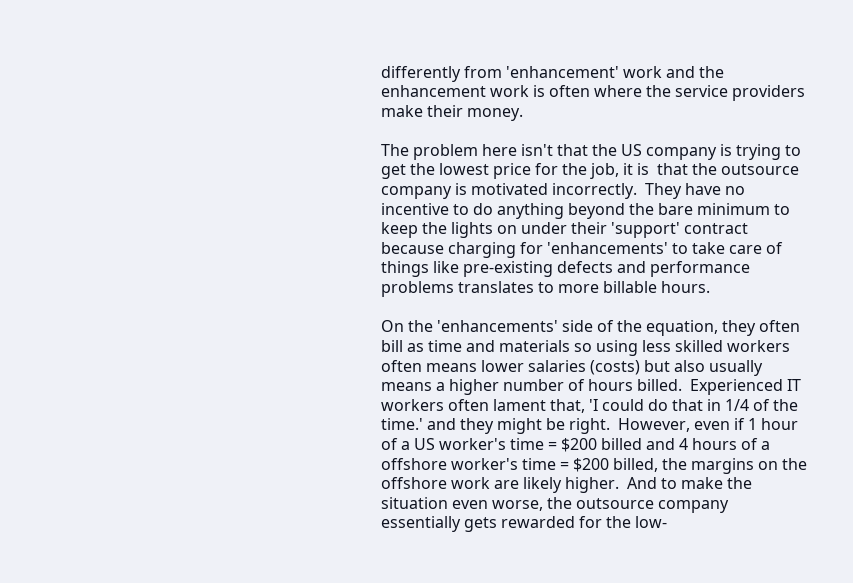differently from 'enhancement' work and the enhancement work is often where the service providers make their money.

The problem here isn't that the US company is trying to get the lowest price for the job, it is  that the outsource company is motivated incorrectly.  They have no incentive to do anything beyond the bare minimum to keep the lights on under their 'support' contract because charging for 'enhancements' to take care of things like pre-existing defects and performance problems translates to more billable hours.

On the 'enhancements' side of the equation, they often bill as time and materials so using less skilled workers often means lower salaries (costs) but also usually means a higher number of hours billed.  Experienced IT workers often lament that, 'I could do that in 1/4 of the time.' and they might be right.  However, even if 1 hour of a US worker's time = $200 billed and 4 hours of a offshore worker's time = $200 billed, the margins on the offshore work are likely higher.  And to make the situation even worse, the outsource company essentially gets rewarded for the low-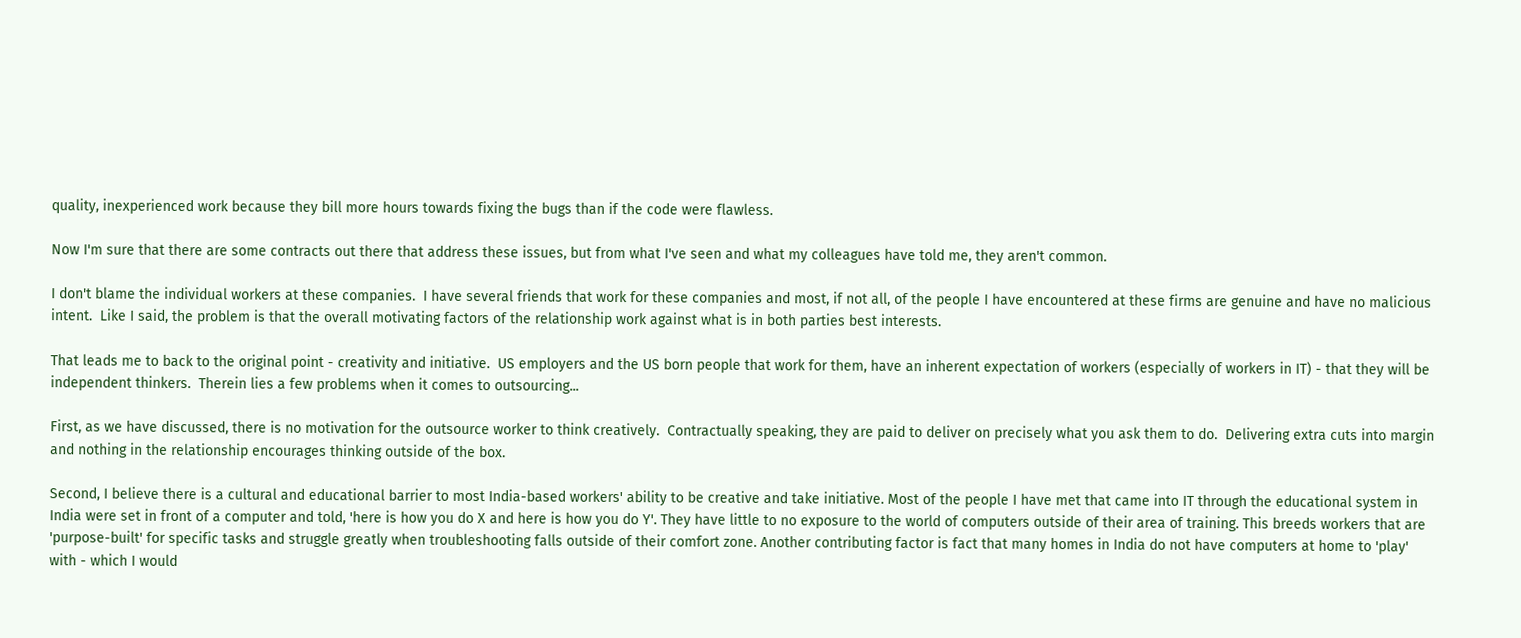quality, inexperienced work because they bill more hours towards fixing the bugs than if the code were flawless.

Now I'm sure that there are some contracts out there that address these issues, but from what I've seen and what my colleagues have told me, they aren't common.

I don't blame the individual workers at these companies.  I have several friends that work for these companies and most, if not all, of the people I have encountered at these firms are genuine and have no malicious intent.  Like I said, the problem is that the overall motivating factors of the relationship work against what is in both parties best interests.

That leads me to back to the original point - creativity and initiative.  US employers and the US born people that work for them, have an inherent expectation of workers (especially of workers in IT) - that they will be independent thinkers.  Therein lies a few problems when it comes to outsourcing...

First, as we have discussed, there is no motivation for the outsource worker to think creatively.  Contractually speaking, they are paid to deliver on precisely what you ask them to do.  Delivering extra cuts into margin and nothing in the relationship encourages thinking outside of the box.

Second, I believe there is a cultural and educational barrier to most India-based workers' ability to be creative and take initiative. Most of the people I have met that came into IT through the educational system in India were set in front of a computer and told, 'here is how you do X and here is how you do Y'. They have little to no exposure to the world of computers outside of their area of training. This breeds workers that are 'purpose-built' for specific tasks and struggle greatly when troubleshooting falls outside of their comfort zone. Another contributing factor is fact that many homes in India do not have computers at home to 'play' with - which I would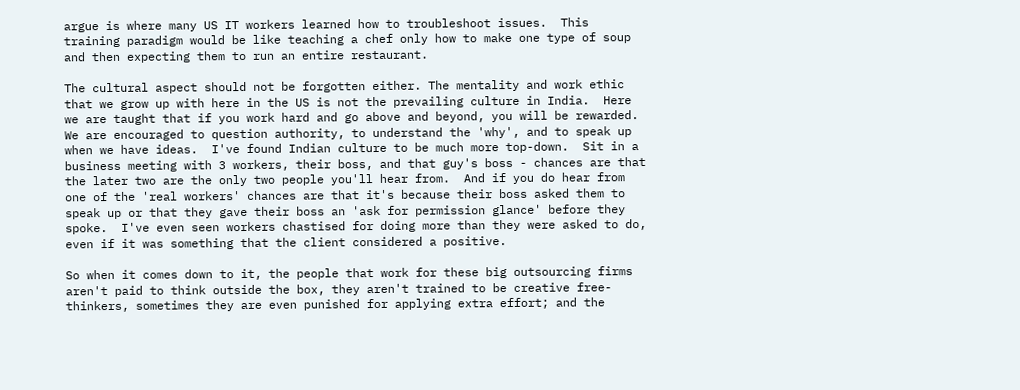argue is where many US IT workers learned how to troubleshoot issues.  This training paradigm would be like teaching a chef only how to make one type of soup and then expecting them to run an entire restaurant.

The cultural aspect should not be forgotten either. The mentality and work ethic that we grow up with here in the US is not the prevailing culture in India.  Here we are taught that if you work hard and go above and beyond, you will be rewarded.  We are encouraged to question authority, to understand the 'why', and to speak up when we have ideas.  I've found Indian culture to be much more top-down.  Sit in a business meeting with 3 workers, their boss, and that guy's boss - chances are that the later two are the only two people you'll hear from.  And if you do hear from one of the 'real workers' chances are that it's because their boss asked them to speak up or that they gave their boss an 'ask for permission glance' before they spoke.  I've even seen workers chastised for doing more than they were asked to do, even if it was something that the client considered a positive.

So when it comes down to it, the people that work for these big outsourcing firms aren't paid to think outside the box, they aren't trained to be creative free-thinkers, sometimes they are even punished for applying extra effort; and the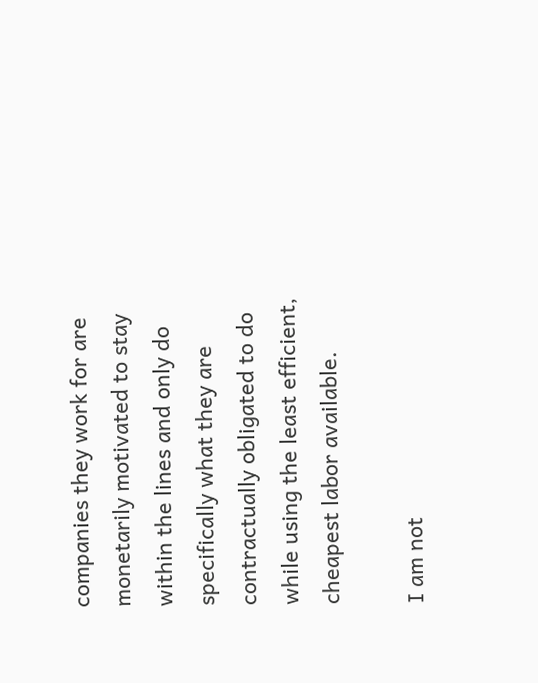companies they work for are monetarily motivated to stay within the lines and only do specifically what they are contractually obligated to do while using the least efficient, cheapest labor available.

I am not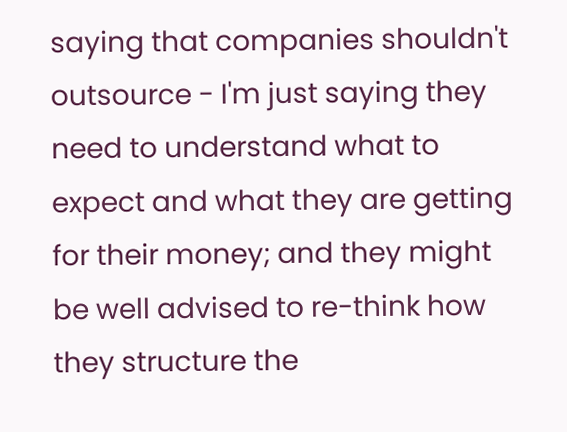saying that companies shouldn't outsource - I'm just saying they need to understand what to expect and what they are getting for their money; and they might be well advised to re-think how they structure the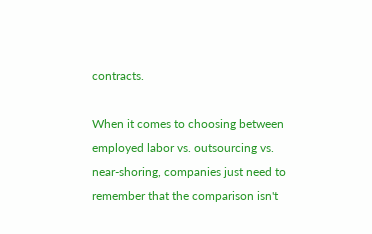contracts.

When it comes to choosing between employed labor vs. outsourcing vs. near-shoring, companies just need to remember that the comparison isn't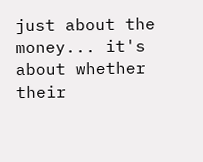just about the money... it's about whether their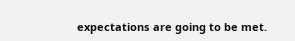expectations are going to be met.